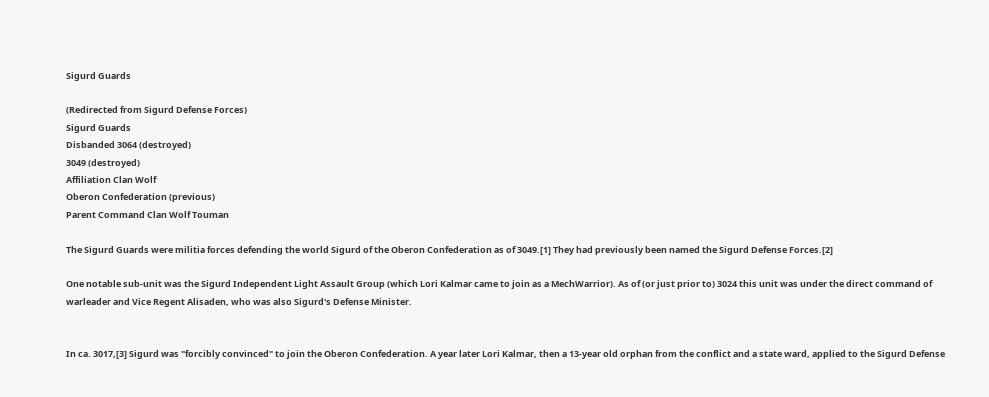Sigurd Guards

(Redirected from Sigurd Defense Forces)
Sigurd Guards
Disbanded 3064 (destroyed)
3049 (destroyed)
Affiliation Clan Wolf
Oberon Confederation (previous)
Parent Command Clan Wolf Touman

The Sigurd Guards were militia forces defending the world Sigurd of the Oberon Confederation as of 3049.[1] They had previously been named the Sigurd Defense Forces.[2]

One notable sub-unit was the Sigurd Independent Light Assault Group (which Lori Kalmar came to join as a MechWarrior). As of (or just prior to) 3024 this unit was under the direct command of warleader and Vice Regent Alisaden, who was also Sigurd's Defense Minister.


In ca. 3017,[3] Sigurd was "forcibly convinced" to join the Oberon Confederation. A year later Lori Kalmar, then a 13-year old orphan from the conflict and a state ward, applied to the Sigurd Defense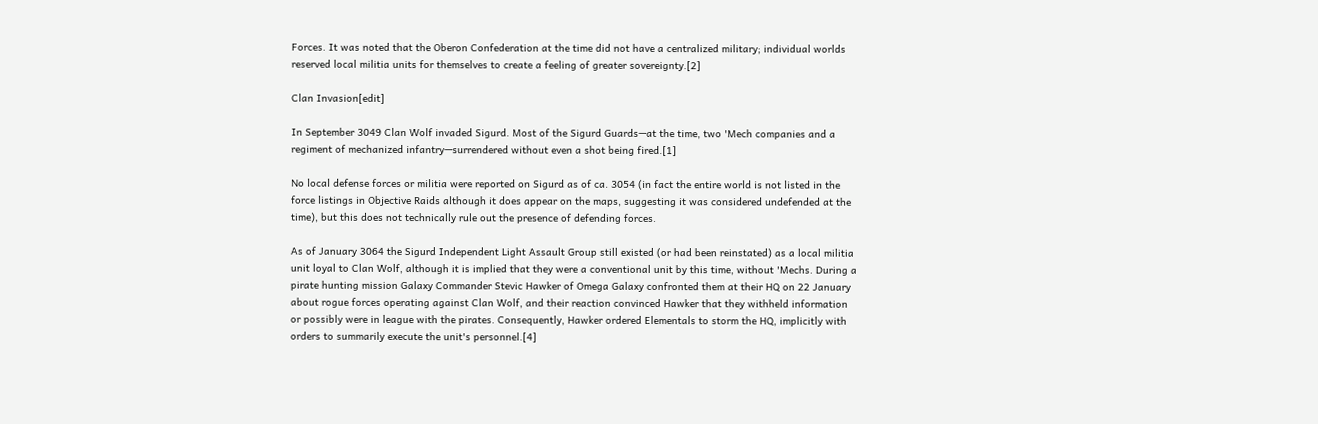Forces. It was noted that the Oberon Confederation at the time did not have a centralized military; individual worlds reserved local militia units for themselves to create a feeling of greater sovereignty.[2]

Clan Invasion[edit]

In September 3049 Clan Wolf invaded Sigurd. Most of the Sigurd Guards—at the time, two 'Mech companies and a regiment of mechanized infantry—surrendered without even a shot being fired.[1]

No local defense forces or militia were reported on Sigurd as of ca. 3054 (in fact the entire world is not listed in the force listings in Objective Raids although it does appear on the maps, suggesting it was considered undefended at the time), but this does not technically rule out the presence of defending forces.

As of January 3064 the Sigurd Independent Light Assault Group still existed (or had been reinstated) as a local militia unit loyal to Clan Wolf, although it is implied that they were a conventional unit by this time, without 'Mechs. During a pirate hunting mission Galaxy Commander Stevic Hawker of Omega Galaxy confronted them at their HQ on 22 January about rogue forces operating against Clan Wolf, and their reaction convinced Hawker that they withheld information or possibly were in league with the pirates. Consequently, Hawker ordered Elementals to storm the HQ, implicitly with orders to summarily execute the unit's personnel.[4]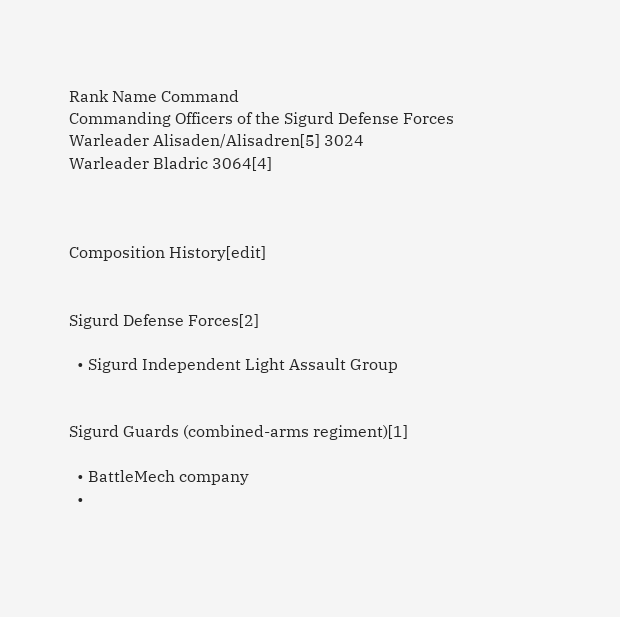Rank Name Command
Commanding Officers of the Sigurd Defense Forces
Warleader Alisaden/Alisadren[5] 3024
Warleader Bladric 3064[4]



Composition History[edit]


Sigurd Defense Forces[2]

  • Sigurd Independent Light Assault Group


Sigurd Guards (combined-arms regiment)[1]

  • BattleMech company
  •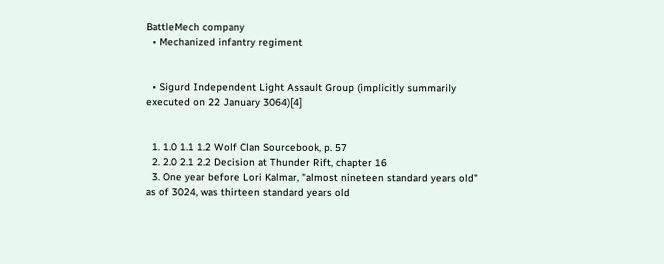BattleMech company
  • Mechanized infantry regiment


  • Sigurd Independent Light Assault Group (implicitly summarily executed on 22 January 3064)[4]


  1. 1.0 1.1 1.2 Wolf Clan Sourcebook, p. 57
  2. 2.0 2.1 2.2 Decision at Thunder Rift, chapter 16
  3. One year before Lori Kalmar, "almost nineteen standard years old" as of 3024, was thirteen standard years old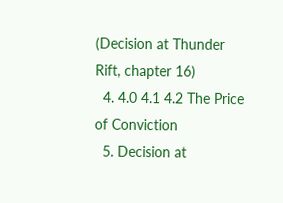(Decision at Thunder Rift, chapter 16)
  4. 4.0 4.1 4.2 The Price of Conviction
  5. Decision at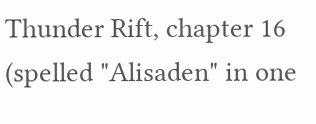Thunder Rift, chapter 16 (spelled "Alisaden" in one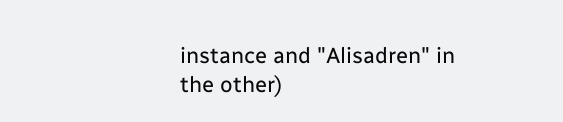instance and "Alisadren" in the other)